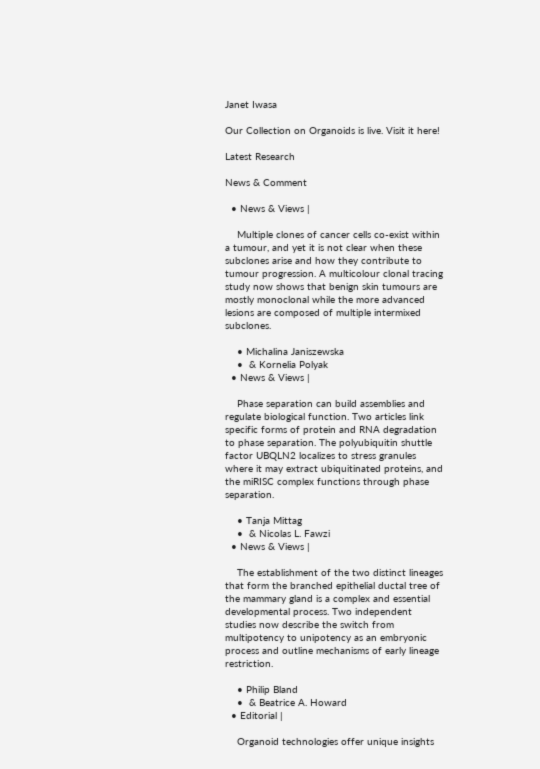Janet Iwasa

Our Collection on Organoids is live. Visit it here!

Latest Research

News & Comment

  • News & Views |

    Multiple clones of cancer cells co-exist within a tumour, and yet it is not clear when these subclones arise and how they contribute to tumour progression. A multicolour clonal tracing study now shows that benign skin tumours are mostly monoclonal while the more advanced lesions are composed of multiple intermixed subclones.

    • Michalina Janiszewska
    •  & Kornelia Polyak
  • News & Views |

    Phase separation can build assemblies and regulate biological function. Two articles link specific forms of protein and RNA degradation to phase separation. The polyubiquitin shuttle factor UBQLN2 localizes to stress granules where it may extract ubiquitinated proteins, and the miRISC complex functions through phase separation.

    • Tanja Mittag
    •  & Nicolas L. Fawzi
  • News & Views |

    The establishment of the two distinct lineages that form the branched epithelial ductal tree of the mammary gland is a complex and essential developmental process. Two independent studies now describe the switch from multipotency to unipotency as an embryonic process and outline mechanisms of early lineage restriction.

    • Philip Bland
    •  & Beatrice A. Howard
  • Editorial |

    Organoid technologies offer unique insights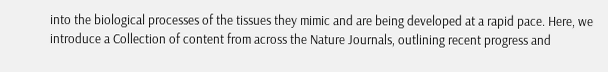into the biological processes of the tissues they mimic and are being developed at a rapid pace. Here, we introduce a Collection of content from across the Nature Journals, outlining recent progress and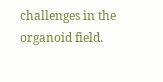challenges in the organoid field.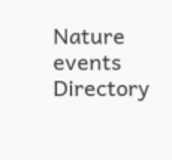Nature events Directory